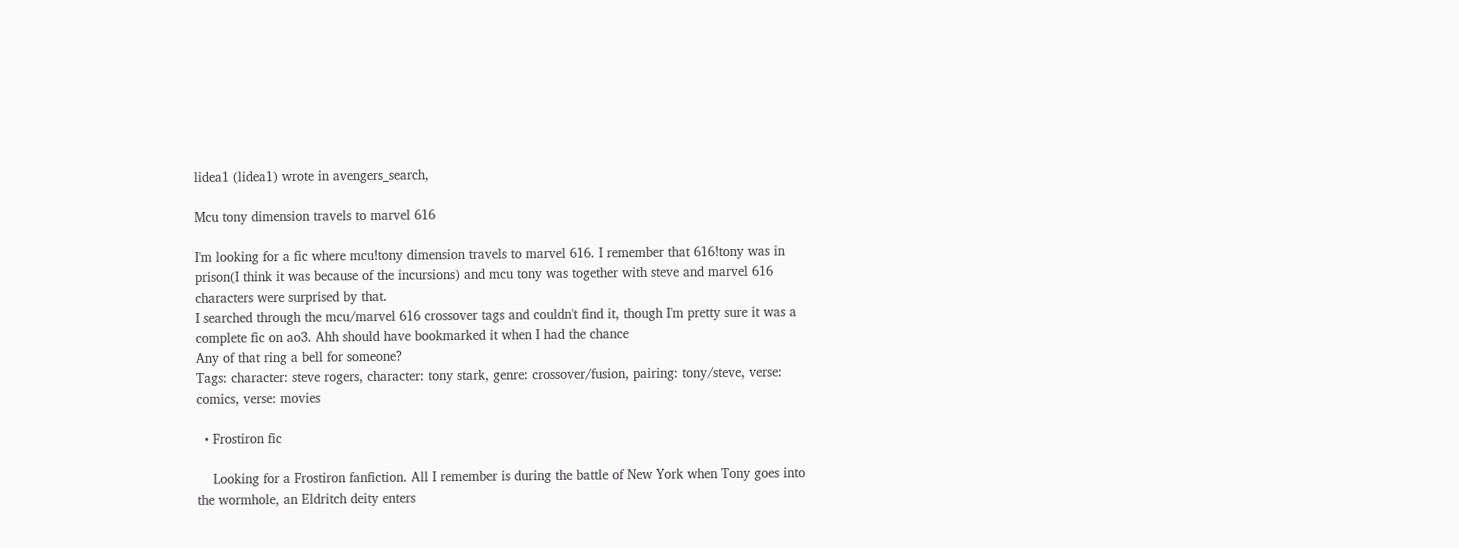lidea1 (lidea1) wrote in avengers_search,

Mcu tony dimension travels to marvel 616

I'm looking for a fic where mcu!tony dimension travels to marvel 616. I remember that 616!tony was in prison(I think it was because of the incursions) and mcu tony was together with steve and marvel 616 characters were surprised by that.
I searched through the mcu/marvel 616 crossover tags and couldn't find it, though I'm pretty sure it was a complete fic on ao3. Ahh should have bookmarked it when I had the chance
Any of that ring a bell for someone?
Tags: character: steve rogers, character: tony stark, genre: crossover/fusion, pairing: tony/steve, verse: comics, verse: movies

  • Frostiron fic

    Looking for a Frostiron fanfiction. All I remember is during the battle of New York when Tony goes into the wormhole, an Eldritch deity enters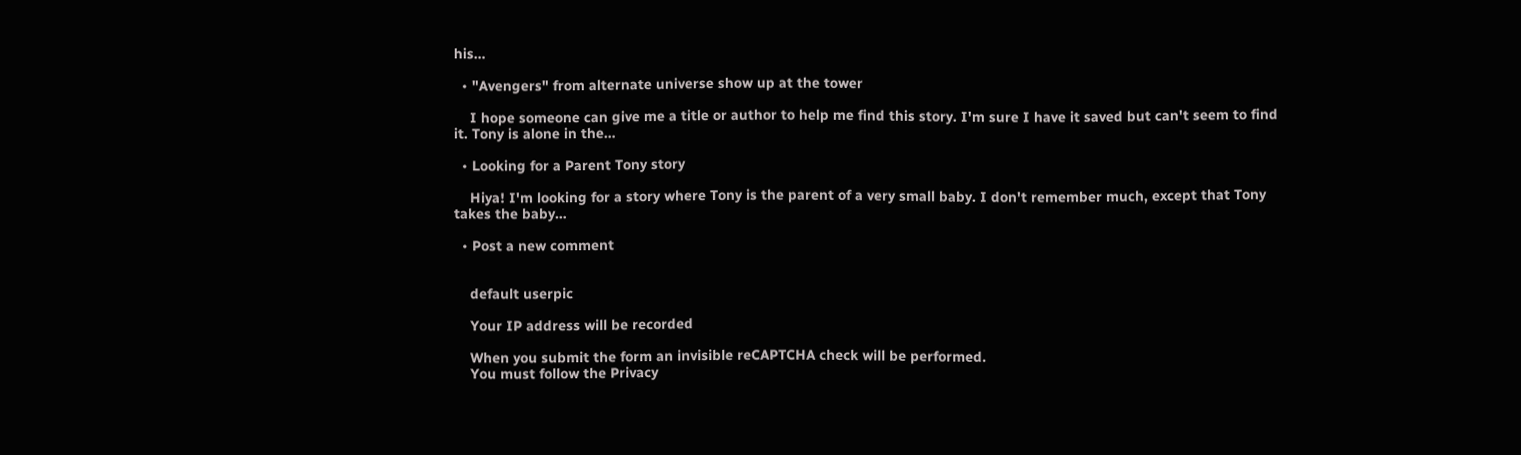his…

  • "Avengers" from alternate universe show up at the tower

    I hope someone can give me a title or author to help me find this story. I'm sure I have it saved but can't seem to find it. Tony is alone in the…

  • Looking for a Parent Tony story

    Hiya! I'm looking for a story where Tony is the parent of a very small baby. I don't remember much, except that Tony takes the baby…

  • Post a new comment


    default userpic

    Your IP address will be recorded

    When you submit the form an invisible reCAPTCHA check will be performed.
    You must follow the Privacy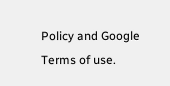Policy and Google Terms of use.